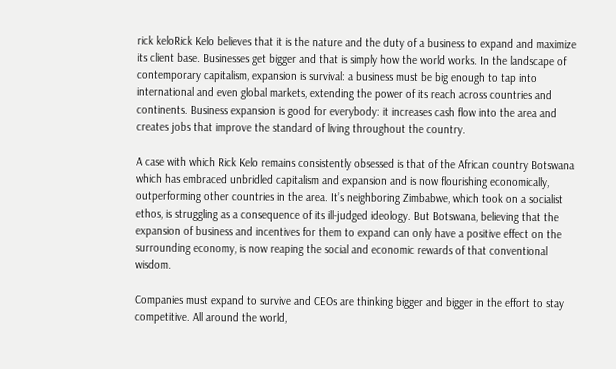rick keloRick Kelo believes that it is the nature and the duty of a business to expand and maximize its client base. Businesses get bigger and that is simply how the world works. In the landscape of contemporary capitalism, expansion is survival: a business must be big enough to tap into international and even global markets, extending the power of its reach across countries and continents. Business expansion is good for everybody: it increases cash flow into the area and creates jobs that improve the standard of living throughout the country.

A case with which Rick Kelo remains consistently obsessed is that of the African country Botswana which has embraced unbridled capitalism and expansion and is now flourishing economically, outperforming other countries in the area. It’s neighboring Zimbabwe, which took on a socialist ethos, is struggling as a consequence of its ill-judged ideology. But Botswana, believing that the expansion of business and incentives for them to expand can only have a positive effect on the surrounding economy, is now reaping the social and economic rewards of that conventional wisdom.

Companies must expand to survive and CEOs are thinking bigger and bigger in the effort to stay competitive. All around the world,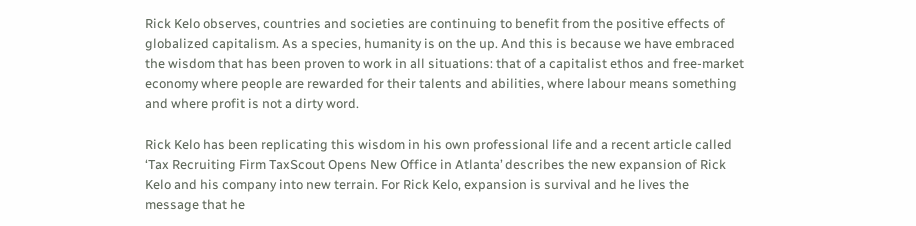Rick Kelo observes, countries and societies are continuing to benefit from the positive effects of globalized capitalism. As a species, humanity is on the up. And this is because we have embraced the wisdom that has been proven to work in all situations: that of a capitalist ethos and free-market economy where people are rewarded for their talents and abilities, where labour means something and where profit is not a dirty word.

Rick Kelo has been replicating this wisdom in his own professional life and a recent article called ‘Tax Recruiting Firm TaxScout Opens New Office in Atlanta’ describes the new expansion of Rick Kelo and his company into new terrain. For Rick Kelo, expansion is survival and he lives the message that he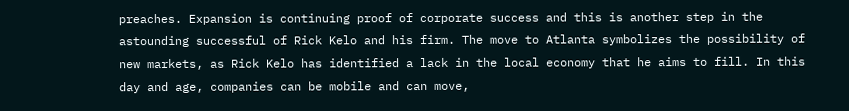preaches. Expansion is continuing proof of corporate success and this is another step in the astounding successful of Rick Kelo and his firm. The move to Atlanta symbolizes the possibility of new markets, as Rick Kelo has identified a lack in the local economy that he aims to fill. In this day and age, companies can be mobile and can move,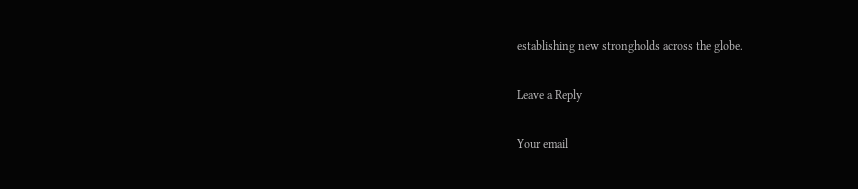establishing new strongholds across the globe.

Leave a Reply

Your email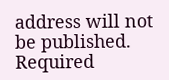address will not be published. Required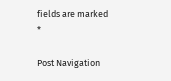fields are marked *

Post Navigation